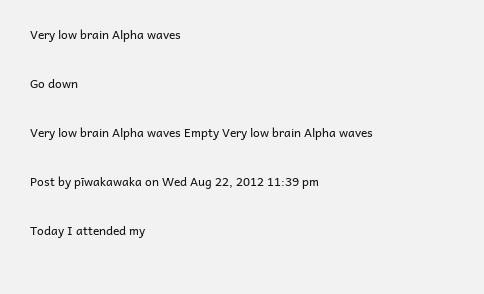Very low brain Alpha waves

Go down

Very low brain Alpha waves Empty Very low brain Alpha waves

Post by pīwakawaka on Wed Aug 22, 2012 11:39 pm

Today I attended my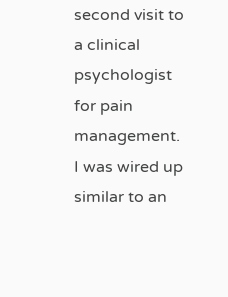second visit to a clinical psychologist for pain management. I was wired up similar to an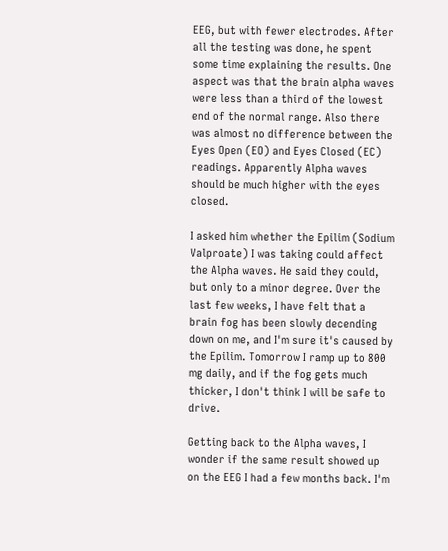EEG, but with fewer electrodes. After all the testing was done, he spent some time explaining the results. One aspect was that the brain alpha waves were less than a third of the lowest end of the normal range. Also there was almost no difference between the Eyes Open (EO) and Eyes Closed (EC) readings. Apparently Alpha waves should be much higher with the eyes closed.

I asked him whether the Epilim (Sodium Valproate) I was taking could affect the Alpha waves. He said they could, but only to a minor degree. Over the last few weeks, I have felt that a brain fog has been slowly decending down on me, and I'm sure it's caused by the Epilim. Tomorrow I ramp up to 800 mg daily, and if the fog gets much thicker, I don't think I will be safe to drive.

Getting back to the Alpha waves, I wonder if the same result showed up on the EEG I had a few months back. I'm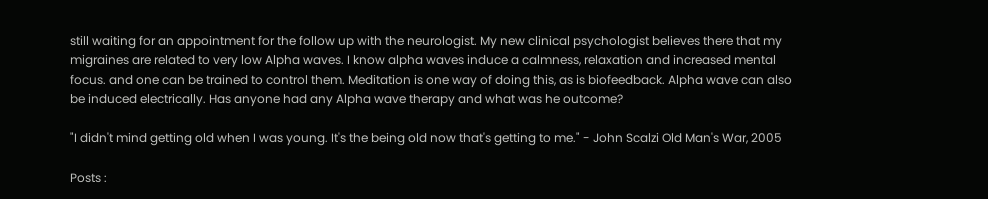still waiting for an appointment for the follow up with the neurologist. My new clinical psychologist believes there that my migraines are related to very low Alpha waves. I know alpha waves induce a calmness, relaxation and increased mental focus. and one can be trained to control them. Meditation is one way of doing this, as is biofeedback. Alpha wave can also be induced electrically. Has anyone had any Alpha wave therapy and what was he outcome?

"I didn't mind getting old when I was young. It's the being old now that's getting to me." - John Scalzi Old Man's War, 2005

Posts :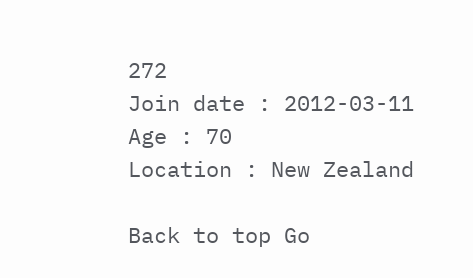272
Join date : 2012-03-11
Age : 70
Location : New Zealand

Back to top Go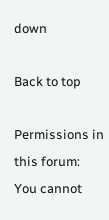down

Back to top

Permissions in this forum:
You cannot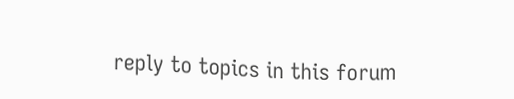reply to topics in this forum